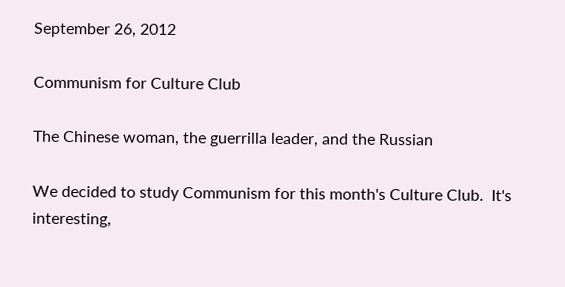September 26, 2012

Communism for Culture Club

The Chinese woman, the guerrilla leader, and the Russian

We decided to study Communism for this month's Culture Club.  It's interesting,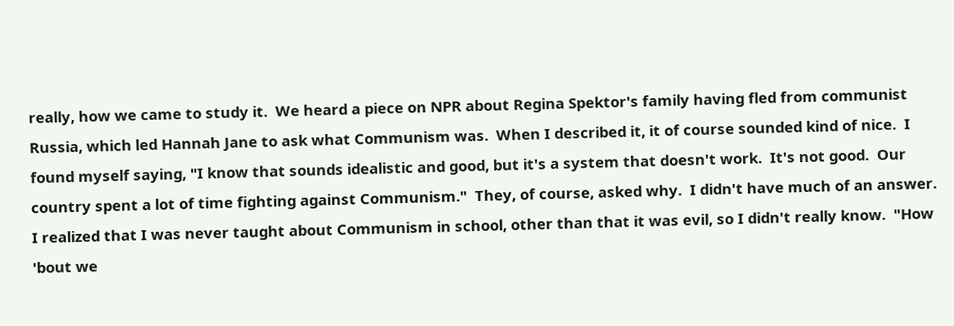really, how we came to study it.  We heard a piece on NPR about Regina Spektor's family having fled from communist Russia, which led Hannah Jane to ask what Communism was.  When I described it, it of course sounded kind of nice.  I found myself saying, "I know that sounds idealistic and good, but it's a system that doesn't work.  It's not good.  Our country spent a lot of time fighting against Communism."  They, of course, asked why.  I didn't have much of an answer.  I realized that I was never taught about Communism in school, other than that it was evil, so I didn't really know.  "How 'bout we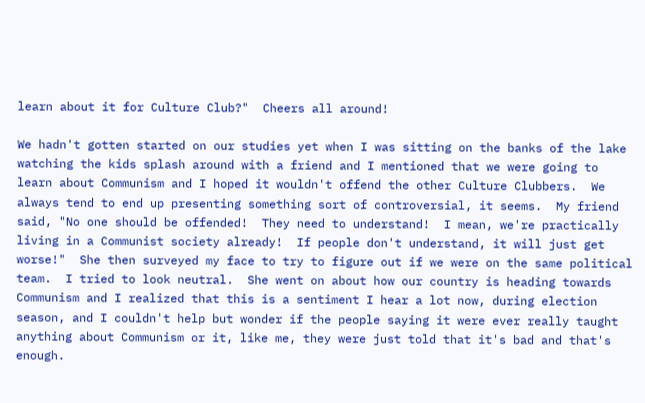learn about it for Culture Club?"  Cheers all around!

We hadn't gotten started on our studies yet when I was sitting on the banks of the lake watching the kids splash around with a friend and I mentioned that we were going to learn about Communism and I hoped it wouldn't offend the other Culture Clubbers.  We always tend to end up presenting something sort of controversial, it seems.  My friend said, "No one should be offended!  They need to understand!  I mean, we're practically living in a Communist society already!  If people don't understand, it will just get worse!"  She then surveyed my face to try to figure out if we were on the same political team.  I tried to look neutral.  She went on about how our country is heading towards Communism and I realized that this is a sentiment I hear a lot now, during election season, and I couldn't help but wonder if the people saying it were ever really taught anything about Communism or it, like me, they were just told that it's bad and that's enough.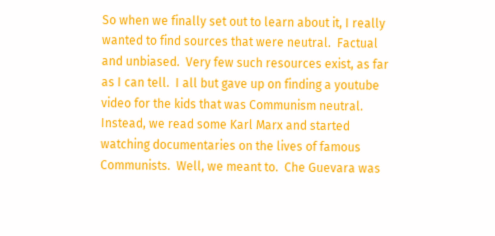So when we finally set out to learn about it, I really wanted to find sources that were neutral.  Factual and unbiased.  Very few such resources exist, as far as I can tell.  I all but gave up on finding a youtube video for the kids that was Communism neutral. Instead, we read some Karl Marx and started watching documentaries on the lives of famous Communists.  Well, we meant to.  Che Guevara was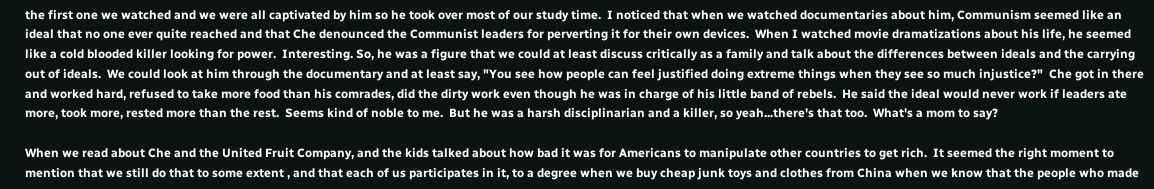the first one we watched and we were all captivated by him so he took over most of our study time.  I noticed that when we watched documentaries about him, Communism seemed like an ideal that no one ever quite reached and that Che denounced the Communist leaders for perverting it for their own devices.  When I watched movie dramatizations about his life, he seemed like a cold blooded killer looking for power.  Interesting. So, he was a figure that we could at least discuss critically as a family and talk about the differences between ideals and the carrying out of ideals.  We could look at him through the documentary and at least say, "You see how people can feel justified doing extreme things when they see so much injustice?"  Che got in there and worked hard, refused to take more food than his comrades, did the dirty work even though he was in charge of his little band of rebels.  He said the ideal would never work if leaders ate more, took more, rested more than the rest.  Seems kind of noble to me.  But he was a harsh disciplinarian and a killer, so yeah...there's that too.  What's a mom to say?

When we read about Che and the United Fruit Company, and the kids talked about how bad it was for Americans to manipulate other countries to get rich.  It seemed the right moment to mention that we still do that to some extent , and that each of us participates in it, to a degree when we buy cheap junk toys and clothes from China when we know that the people who made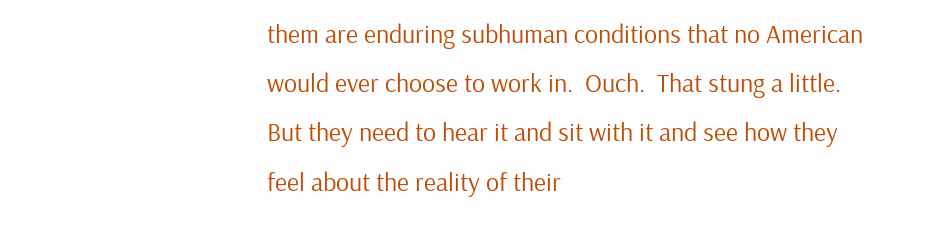them are enduring subhuman conditions that no American would ever choose to work in.  Ouch.  That stung a little.  But they need to hear it and sit with it and see how they feel about the reality of their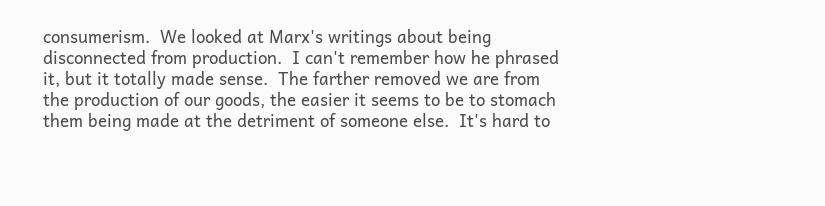consumerism.  We looked at Marx's writings about being disconnected from production.  I can't remember how he phrased it, but it totally made sense.  The farther removed we are from the production of our goods, the easier it seems to be to stomach them being made at the detriment of someone else.  It's hard to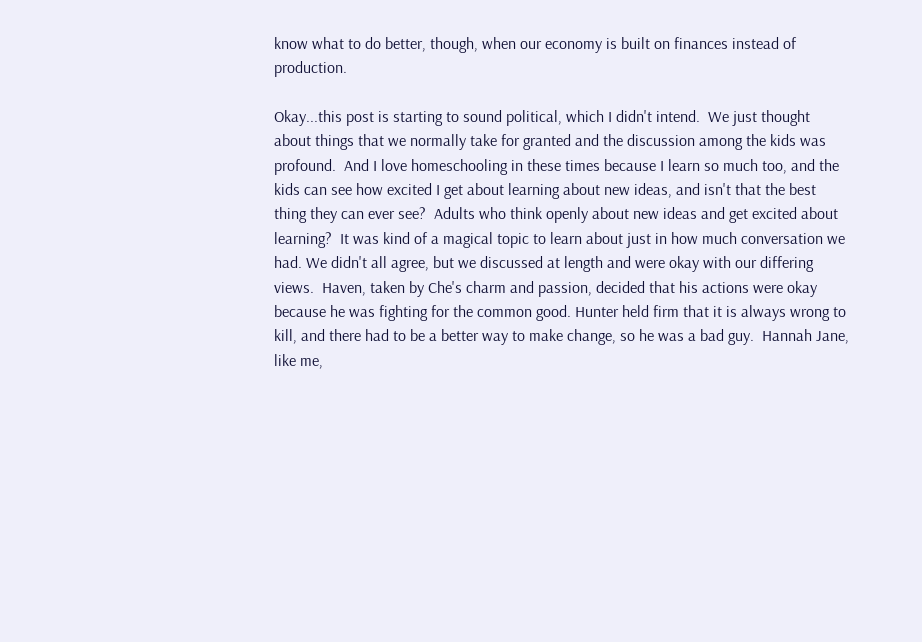know what to do better, though, when our economy is built on finances instead of production.

Okay...this post is starting to sound political, which I didn't intend.  We just thought about things that we normally take for granted and the discussion among the kids was profound.  And I love homeschooling in these times because I learn so much too, and the kids can see how excited I get about learning about new ideas, and isn't that the best thing they can ever see?  Adults who think openly about new ideas and get excited about learning?  It was kind of a magical topic to learn about just in how much conversation we had. We didn't all agree, but we discussed at length and were okay with our differing views.  Haven, taken by Che's charm and passion, decided that his actions were okay because he was fighting for the common good. Hunter held firm that it is always wrong to kill, and there had to be a better way to make change, so he was a bad guy.  Hannah Jane, like me,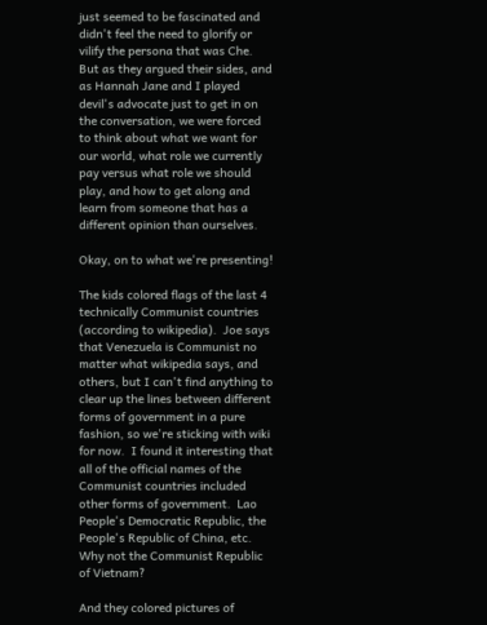just seemed to be fascinated and didn't feel the need to glorify or vilify the persona that was Che.  But as they argued their sides, and as Hannah Jane and I played devil's advocate just to get in on the conversation, we were forced to think about what we want for our world, what role we currently pay versus what role we should play, and how to get along and learn from someone that has a different opinion than ourselves.

Okay, on to what we're presenting!

The kids colored flags of the last 4 technically Communist countries (according to wikipedia).  Joe says that Venezuela is Communist no matter what wikipedia says, and others, but I can't find anything to clear up the lines between different forms of government in a pure fashion, so we're sticking with wiki for now.  I found it interesting that all of the official names of the Communist countries included other forms of government.  Lao People's Democratic Republic, the People's Republic of China, etc.  Why not the Communist Republic of Vietnam?

And they colored pictures of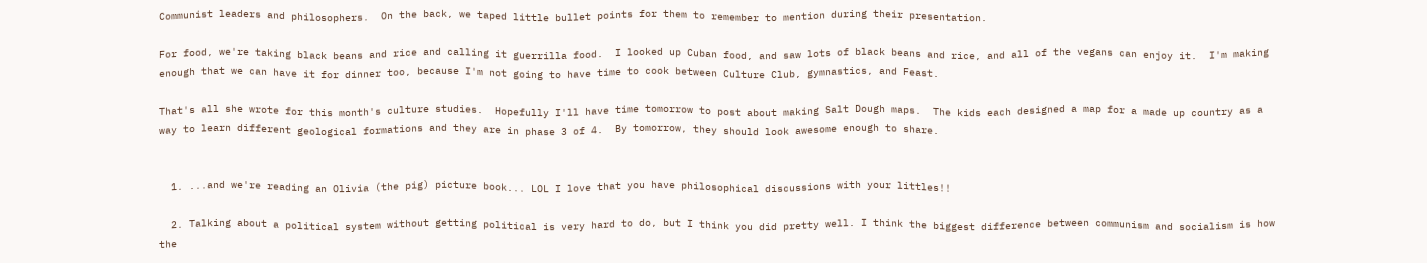Communist leaders and philosophers.  On the back, we taped little bullet points for them to remember to mention during their presentation.

For food, we're taking black beans and rice and calling it guerrilla food.  I looked up Cuban food, and saw lots of black beans and rice, and all of the vegans can enjoy it.  I'm making enough that we can have it for dinner too, because I'm not going to have time to cook between Culture Club, gymnastics, and Feast.

That's all she wrote for this month's culture studies.  Hopefully I'll have time tomorrow to post about making Salt Dough maps.  The kids each designed a map for a made up country as a way to learn different geological formations and they are in phase 3 of 4.  By tomorrow, they should look awesome enough to share.


  1. ...and we're reading an Olivia (the pig) picture book... LOL I love that you have philosophical discussions with your littles!!

  2. Talking about a political system without getting political is very hard to do, but I think you did pretty well. I think the biggest difference between communism and socialism is how the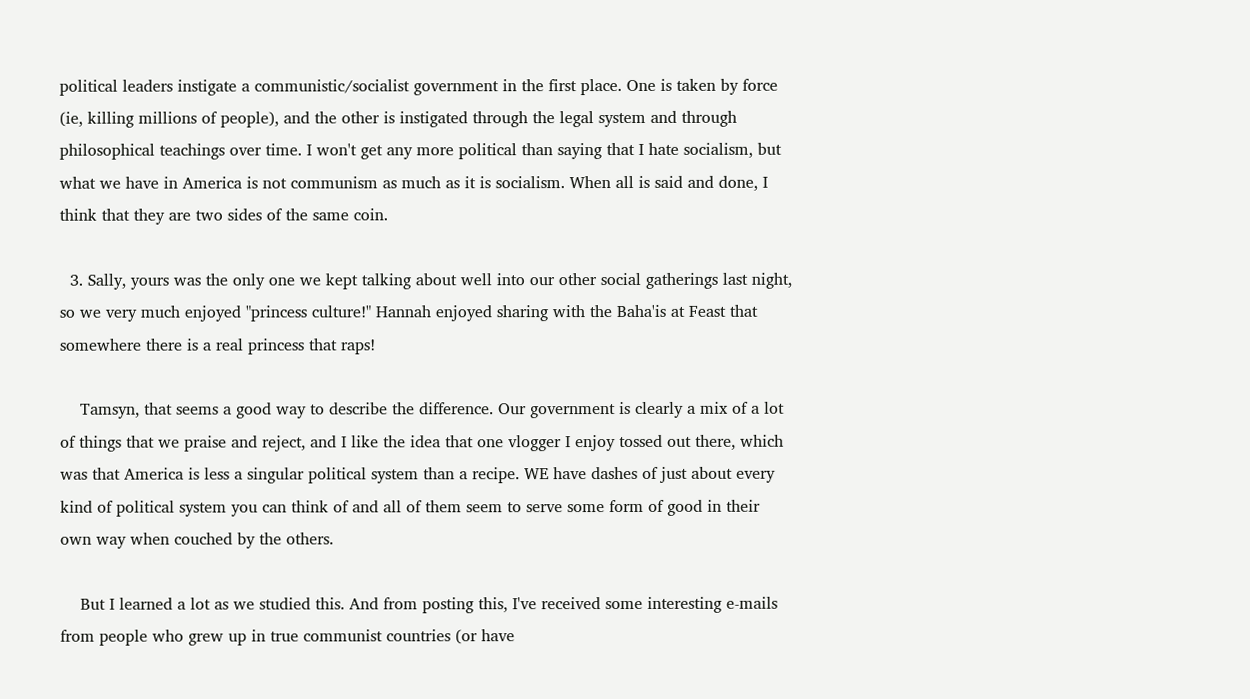political leaders instigate a communistic/socialist government in the first place. One is taken by force (ie, killing millions of people), and the other is instigated through the legal system and through philosophical teachings over time. I won't get any more political than saying that I hate socialism, but what we have in America is not communism as much as it is socialism. When all is said and done, I think that they are two sides of the same coin.

  3. Sally, yours was the only one we kept talking about well into our other social gatherings last night, so we very much enjoyed "princess culture!" Hannah enjoyed sharing with the Baha'is at Feast that somewhere there is a real princess that raps!

    Tamsyn, that seems a good way to describe the difference. Our government is clearly a mix of a lot of things that we praise and reject, and I like the idea that one vlogger I enjoy tossed out there, which was that America is less a singular political system than a recipe. WE have dashes of just about every kind of political system you can think of and all of them seem to serve some form of good in their own way when couched by the others.

    But I learned a lot as we studied this. And from posting this, I've received some interesting e-mails from people who grew up in true communist countries (or have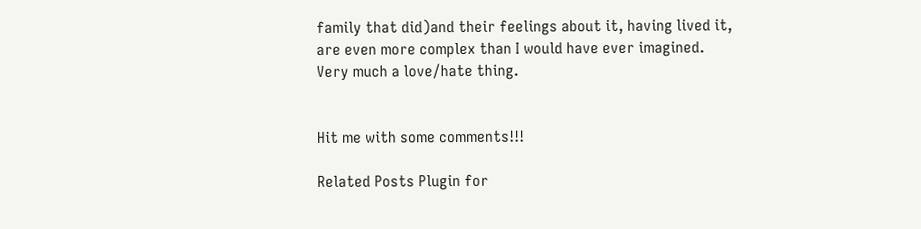family that did)and their feelings about it, having lived it, are even more complex than I would have ever imagined. Very much a love/hate thing.


Hit me with some comments!!!

Related Posts Plugin for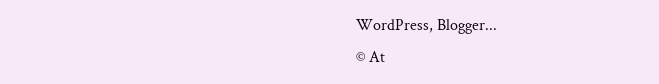WordPress, Blogger...
© At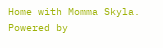Home with Momma Skyla. Powered by